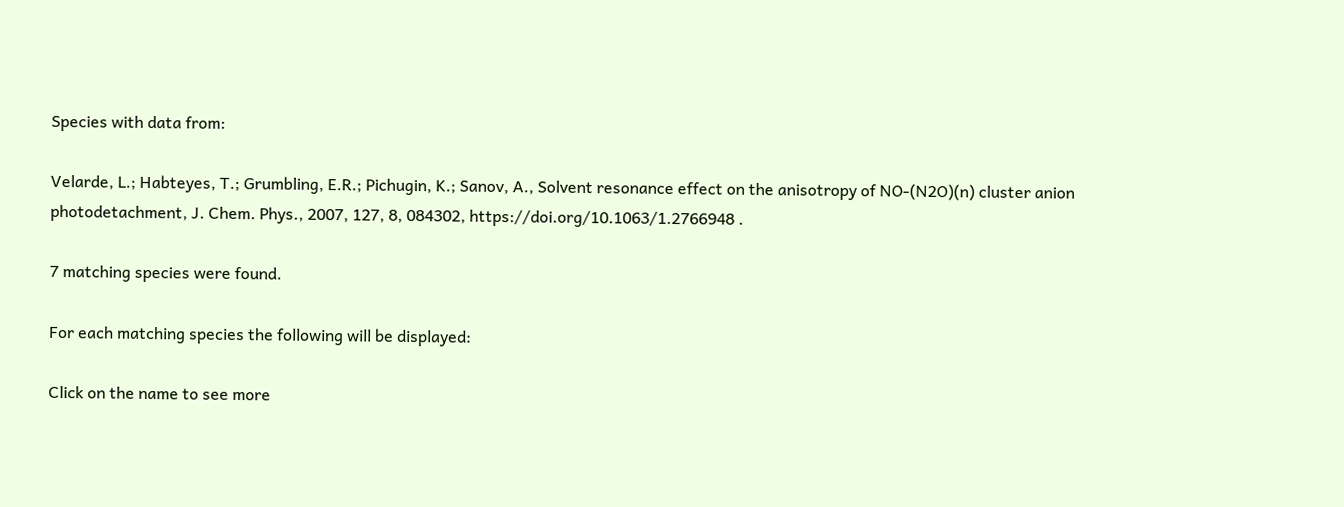Species with data from:

Velarde, L.; Habteyes, T.; Grumbling, E.R.; Pichugin, K.; Sanov, A., Solvent resonance effect on the anisotropy of NO-(N2O)(n) cluster anion photodetachment, J. Chem. Phys., 2007, 127, 8, 084302, https://doi.org/10.1063/1.2766948 .

7 matching species were found.

For each matching species the following will be displayed:

Click on the name to see more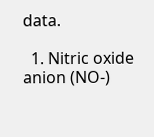data.

  1. Nitric oxide anion (NO-)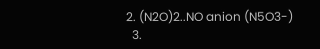2. (N2O)2..NO anion (N5O3-)
  3.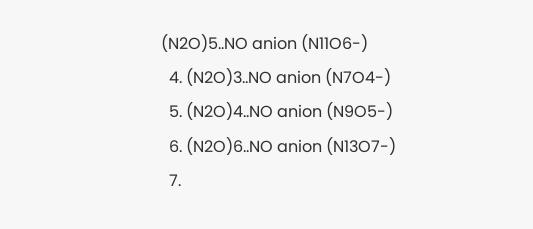(N2O)5..NO anion (N11O6-)
  4. (N2O)3..NO anion (N7O4-)
  5. (N2O)4..NO anion (N9O5-)
  6. (N2O)6..NO anion (N13O7-)
  7.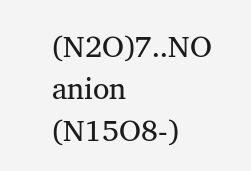(N2O)7..NO anion (N15O8-)